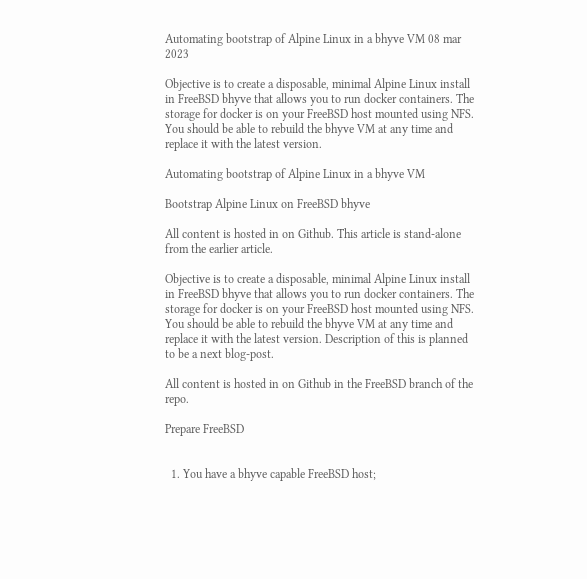Automating bootstrap of Alpine Linux in a bhyve VM 08 mar 2023

Objective is to create a disposable, minimal Alpine Linux install in FreeBSD bhyve that allows you to run docker containers. The storage for docker is on your FreeBSD host mounted using NFS. You should be able to rebuild the bhyve VM at any time and replace it with the latest version.

Automating bootstrap of Alpine Linux in a bhyve VM

Bootstrap Alpine Linux on FreeBSD bhyve

All content is hosted in on Github. This article is stand-alone from the earlier article.

Objective is to create a disposable, minimal Alpine Linux install in FreeBSD bhyve that allows you to run docker containers. The storage for docker is on your FreeBSD host mounted using NFS. You should be able to rebuild the bhyve VM at any time and replace it with the latest version. Description of this is planned to be a next blog-post.

All content is hosted in on Github in the FreeBSD branch of the repo.

Prepare FreeBSD


  1. You have a bhyve capable FreeBSD host;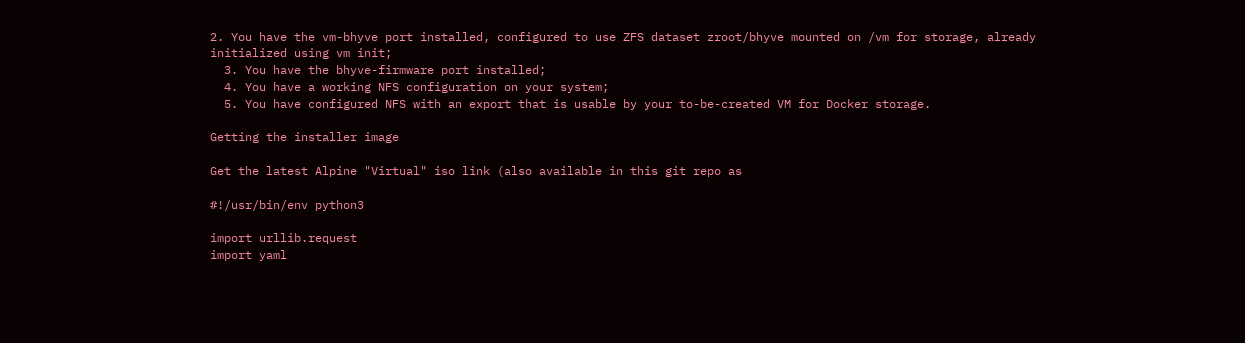2. You have the vm-bhyve port installed, configured to use ZFS dataset zroot/bhyve mounted on /vm for storage, already initialized using vm init;
  3. You have the bhyve-firmware port installed;
  4. You have a working NFS configuration on your system;
  5. You have configured NFS with an export that is usable by your to-be-created VM for Docker storage.

Getting the installer image

Get the latest Alpine "Virtual" iso link (also available in this git repo as

#!/usr/bin/env python3

import urllib.request
import yaml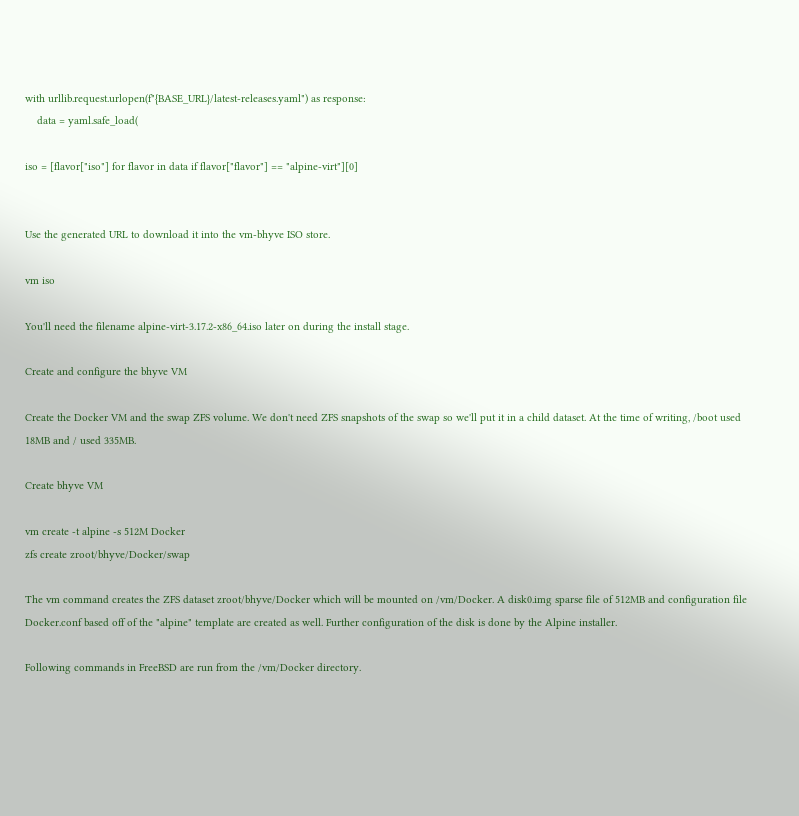with urllib.request.urlopen(f"{BASE_URL}/latest-releases.yaml") as response:
    data = yaml.safe_load(

iso = [flavor["iso"] for flavor in data if flavor["flavor"] == "alpine-virt"][0]


Use the generated URL to download it into the vm-bhyve ISO store.

vm iso

You'll need the filename alpine-virt-3.17.2-x86_64.iso later on during the install stage.

Create and configure the bhyve VM

Create the Docker VM and the swap ZFS volume. We don't need ZFS snapshots of the swap so we'll put it in a child dataset. At the time of writing, /boot used 18MB and / used 335MB.

Create bhyve VM

vm create -t alpine -s 512M Docker
zfs create zroot/bhyve/Docker/swap

The vm command creates the ZFS dataset zroot/bhyve/Docker which will be mounted on /vm/Docker. A disk0.img sparse file of 512MB and configuration file Docker.conf based off of the "alpine" template are created as well. Further configuration of the disk is done by the Alpine installer.

Following commands in FreeBSD are run from the /vm/Docker directory.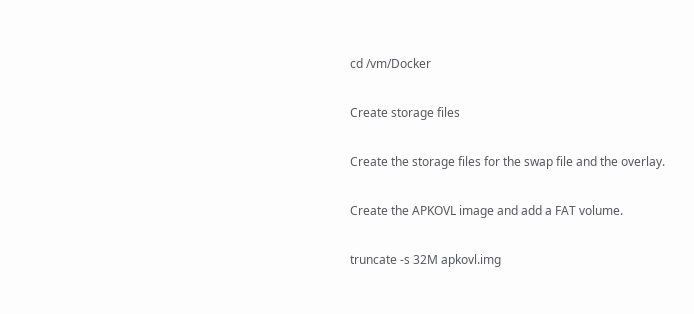cd /vm/Docker

Create storage files

Create the storage files for the swap file and the overlay.

Create the APKOVL image and add a FAT volume.

truncate -s 32M apkovl.img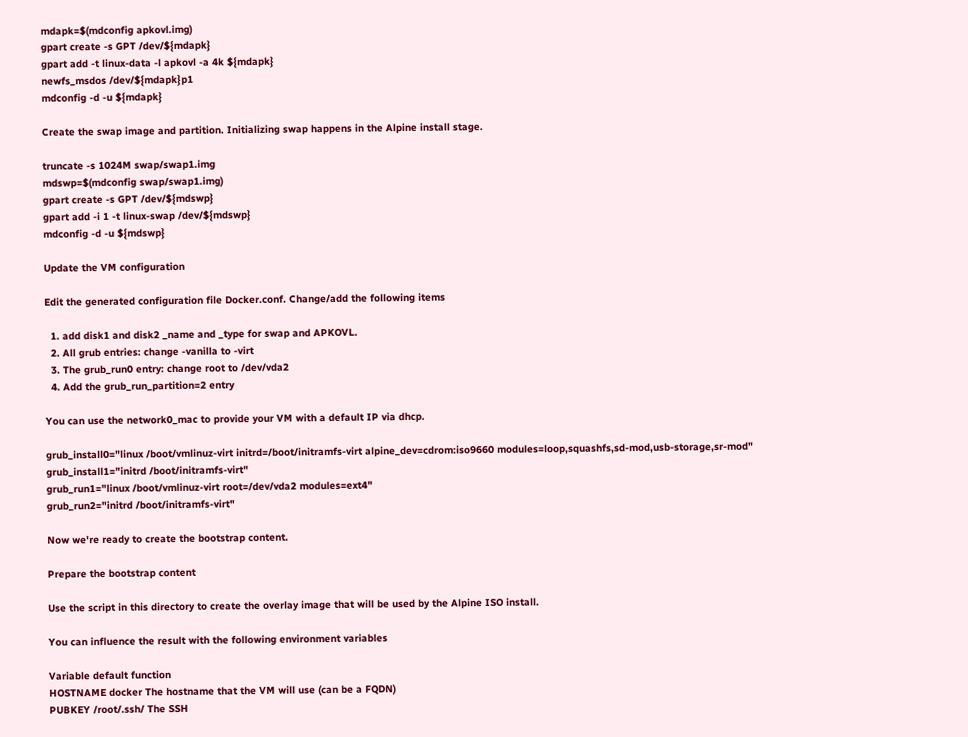mdapk=$(mdconfig apkovl.img)
gpart create -s GPT /dev/${mdapk}
gpart add -t linux-data -l apkovl -a 4k ${mdapk}
newfs_msdos /dev/${mdapk}p1
mdconfig -d -u ${mdapk}

Create the swap image and partition. Initializing swap happens in the Alpine install stage.

truncate -s 1024M swap/swap1.img
mdswp=$(mdconfig swap/swap1.img)
gpart create -s GPT /dev/${mdswp}
gpart add -i 1 -t linux-swap /dev/${mdswp}
mdconfig -d -u ${mdswp}

Update the VM configuration

Edit the generated configuration file Docker.conf. Change/add the following items

  1. add disk1 and disk2 _name and _type for swap and APKOVL.
  2. All grub entries: change -vanilla to -virt
  3. The grub_run0 entry: change root to /dev/vda2
  4. Add the grub_run_partition=2 entry

You can use the network0_mac to provide your VM with a default IP via dhcp.

grub_install0="linux /boot/vmlinuz-virt initrd=/boot/initramfs-virt alpine_dev=cdrom:iso9660 modules=loop,squashfs,sd-mod,usb-storage,sr-mod"
grub_install1="initrd /boot/initramfs-virt"
grub_run1="linux /boot/vmlinuz-virt root=/dev/vda2 modules=ext4"
grub_run2="initrd /boot/initramfs-virt"

Now we're ready to create the bootstrap content.

Prepare the bootstrap content

Use the script in this directory to create the overlay image that will be used by the Alpine ISO install.

You can influence the result with the following environment variables

Variable default function
HOSTNAME docker The hostname that the VM will use (can be a FQDN)
PUBKEY /root/.ssh/ The SSH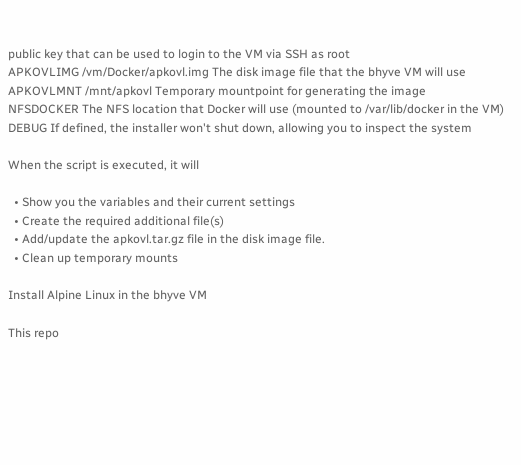public key that can be used to login to the VM via SSH as root
APKOVLIMG /vm/Docker/apkovl.img The disk image file that the bhyve VM will use
APKOVLMNT /mnt/apkovl Temporary mountpoint for generating the image
NFSDOCKER The NFS location that Docker will use (mounted to /var/lib/docker in the VM)
DEBUG If defined, the installer won't shut down, allowing you to inspect the system

When the script is executed, it will

  • Show you the variables and their current settings
  • Create the required additional file(s)
  • Add/update the apkovl.tar.gz file in the disk image file.
  • Clean up temporary mounts

Install Alpine Linux in the bhyve VM

This repo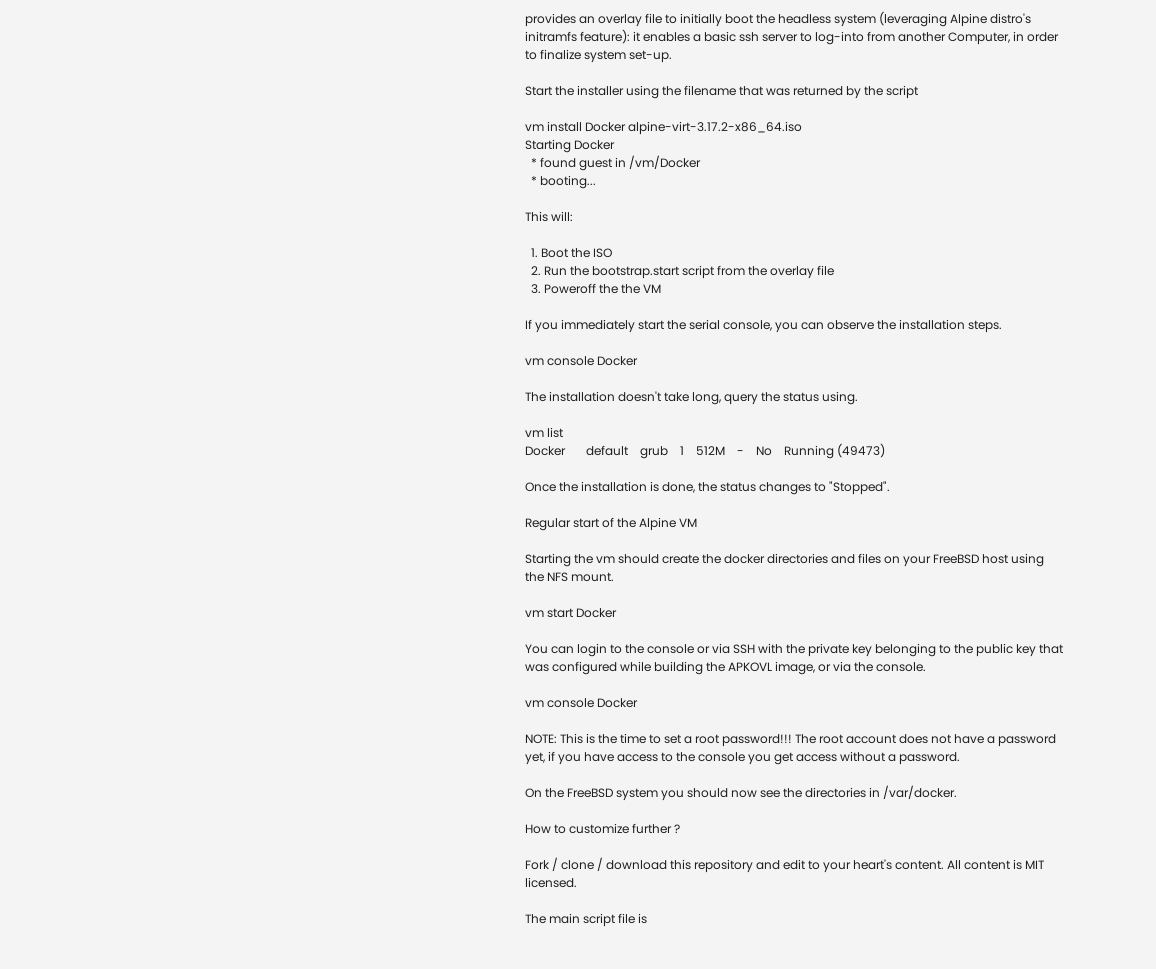provides an overlay file to initially boot the headless system (leveraging Alpine distro's initramfs feature): it enables a basic ssh server to log-into from another Computer, in order to finalize system set-up.

Start the installer using the filename that was returned by the script

vm install Docker alpine-virt-3.17.2-x86_64.iso
Starting Docker
  * found guest in /vm/Docker
  * booting...

This will:

  1. Boot the ISO
  2. Run the bootstrap.start script from the overlay file
  3. Poweroff the the VM

If you immediately start the serial console, you can observe the installation steps.

vm console Docker

The installation doesn't take long, query the status using.

vm list
Docker       default    grub    1    512M    -    No    Running (49473)

Once the installation is done, the status changes to "Stopped".

Regular start of the Alpine VM

Starting the vm should create the docker directories and files on your FreeBSD host using the NFS mount.

vm start Docker

You can login to the console or via SSH with the private key belonging to the public key that was configured while building the APKOVL image, or via the console.

vm console Docker

NOTE: This is the time to set a root password!!! The root account does not have a password yet, if you have access to the console you get access without a password.

On the FreeBSD system you should now see the directories in /var/docker.

How to customize further ?

Fork / clone / download this repository and edit to your heart's content. All content is MIT licensed.

The main script file is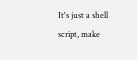It's just a shell script, make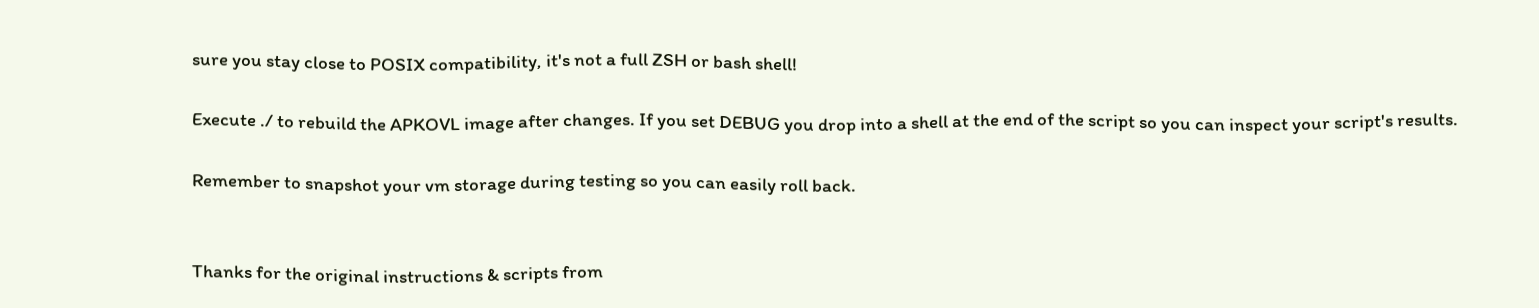sure you stay close to POSIX compatibility, it's not a full ZSH or bash shell!

Execute ./ to rebuild the APKOVL image after changes. If you set DEBUG you drop into a shell at the end of the script so you can inspect your script's results.

Remember to snapshot your vm storage during testing so you can easily roll back.


Thanks for the original instructions & scripts from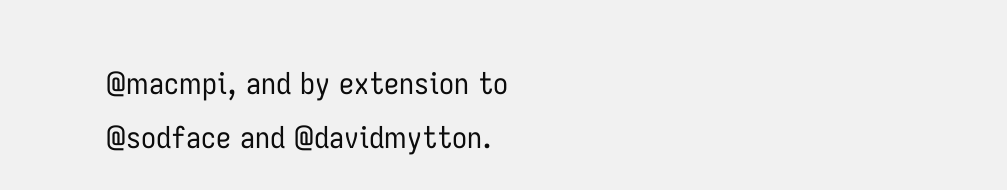@macmpi, and by extension to @sodface and @davidmytton.